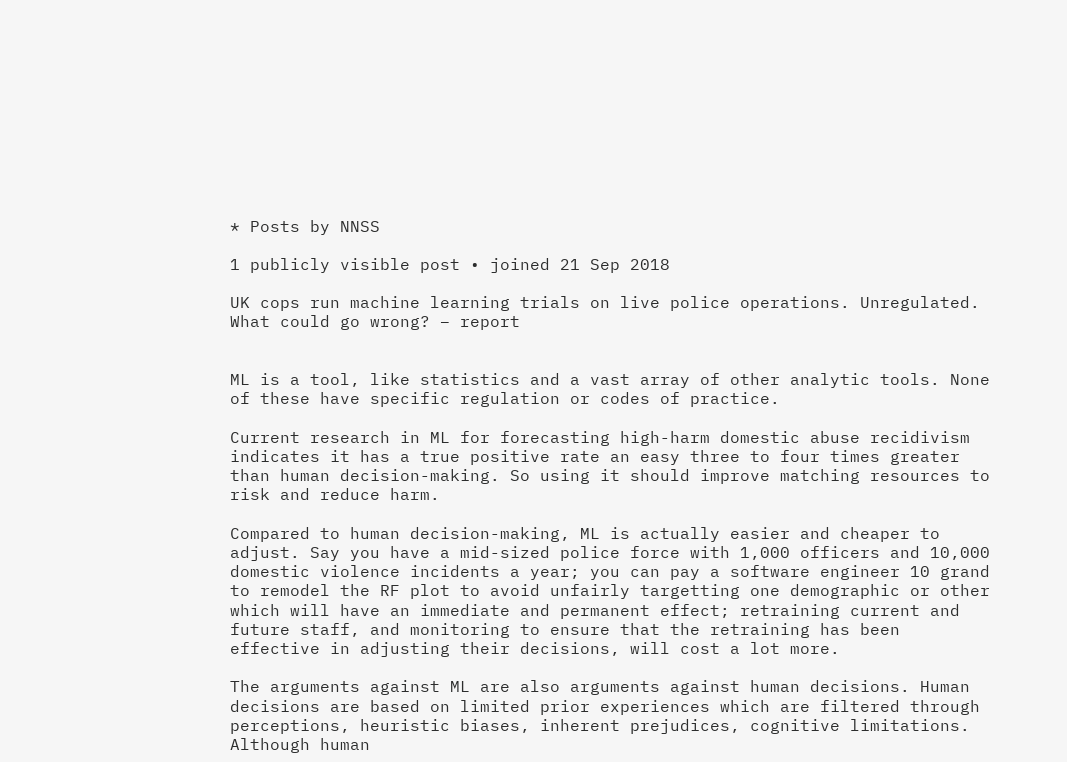* Posts by NNSS

1 publicly visible post • joined 21 Sep 2018

UK cops run machine learning trials on live police operations. Unregulated. What could go wrong? – report


ML is a tool, like statistics and a vast array of other analytic tools. None of these have specific regulation or codes of practice.

Current research in ML for forecasting high-harm domestic abuse recidivism indicates it has a true positive rate an easy three to four times greater than human decision-making. So using it should improve matching resources to risk and reduce harm.

Compared to human decision-making, ML is actually easier and cheaper to adjust. Say you have a mid-sized police force with 1,000 officers and 10,000 domestic violence incidents a year; you can pay a software engineer 10 grand to remodel the RF plot to avoid unfairly targetting one demographic or other which will have an immediate and permanent effect; retraining current and future staff, and monitoring to ensure that the retraining has been effective in adjusting their decisions, will cost a lot more.

The arguments against ML are also arguments against human decisions. Human decisions are based on limited prior experiences which are filtered through perceptions, heuristic biases, inherent prejudices, cognitive limitations. Although human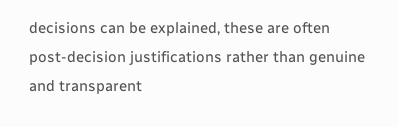decisions can be explained, these are often post-decision justifications rather than genuine and transparent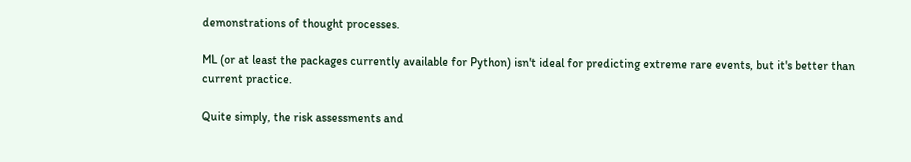demonstrations of thought processes.

ML (or at least the packages currently available for Python) isn't ideal for predicting extreme rare events, but it's better than current practice.

Quite simply, the risk assessments and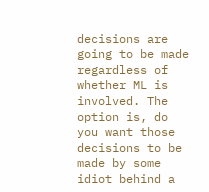decisions are going to be made regardless of whether ML is involved. The option is, do you want those decisions to be made by some idiot behind a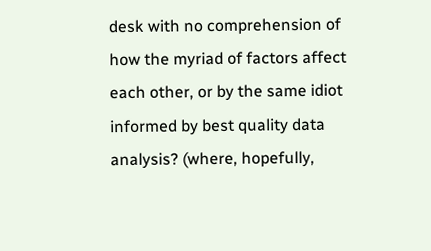desk with no comprehension of how the myriad of factors affect each other, or by the same idiot informed by best quality data analysis? (where, hopefully,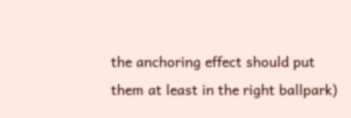the anchoring effect should put them at least in the right ballpark)